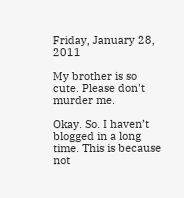Friday, January 28, 2011

My brother is so cute. Please don't murder me.

Okay. So. I haven’t blogged in a long time. This is because not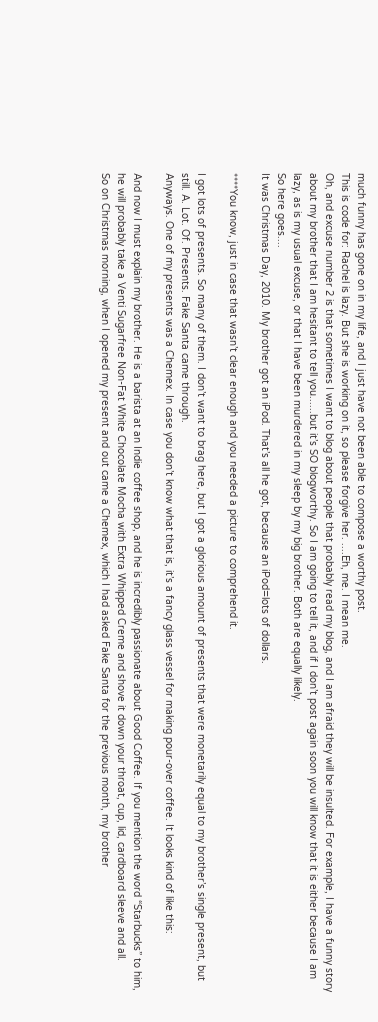much funny has gone on in my life, and I just have not been able to compose a worthy post.
This is code for: Rachel is lazy. But she is working on it, so please forgive her. ....Eh, me. I mean me.
Oh, and excuse number 2 is that sometimes I want to blog about people that probably read my blog, and I am afraid they will be insulted. For example, I have a funny story about my brother that I am hesitant to tell you......but it’s SO blogworthy. So I am going to tell it, and if I don’t post again soon you will know that it is either because I am lazy, as is my usual excuse, or that I have been murdered in my sleep by my big brother. Both are equally likely.
So here goes....
It was Christmas Day, 2010. My brother got an iPod. That’s all he got, because an iPod=lots of dollars.

****You know, just in case that wasn’t clear enough and you needed a picture to comprehend it.

I got lots of presents. So many of them. I don’t want to brag here, but I got a glorious amount of presents that were monetarily equal to my brother’s single present, but still. A. Lot. Of. Presents. Fake Santa came through.
Anyways. One of my presents was a Chemex. In case you don’t know what that is, it’s a fancy glass vessel for making pour-over coffee. It looks kind of like this:

And now I must explain my brother. He is a barista at an Indie coffee shop, and he is incredibly passionate about Good Coffee. If you mention the word “Starbucks” to him, he will probably take a Venti Sugarfree Non-Fat White Chocolate Mocha with Extra Whipped Creme and shove it down your throat, cup, lid, cardboard sleeve and all.
So on Christmas morning, when I opened my present and out came a Chemex, which I had asked Fake Santa for the previous month, my brother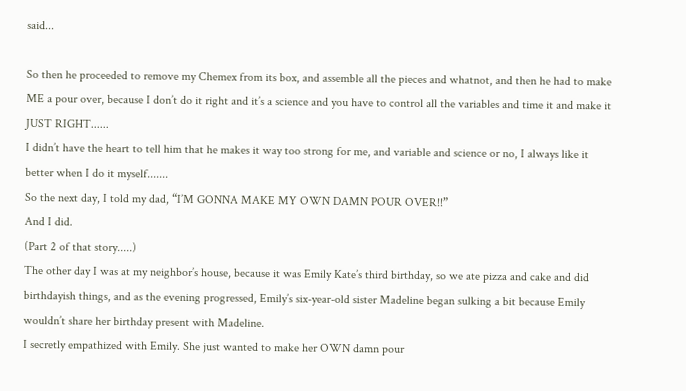said...

So then he proceeded to remove my Chemex from its box, and assemble all the pieces and whatnot, and then he had to make ME a pour over, because I don’t do it right and it’s a science and you have to control all the variables and time it and make it JUST RIGHT......
I didn’t have the heart to tell him that he makes it way too strong for me, and variable and science or no, I always like it better when I do it myself.......
So the next day, I told my dad, “I’M GONNA MAKE MY OWN DAMN POUR OVER!!”
And I did.
(Part 2 of that story.....)
The other day I was at my neighbor’s house, because it was Emily Kate’s third birthday, so we ate pizza and cake and did birthdayish things, and as the evening progressed, Emily’s six-year-old sister Madeline began sulking a bit because Emily wouldn’t share her birthday present with Madeline.
I secretly empathized with Emily. She just wanted to make her OWN damn pour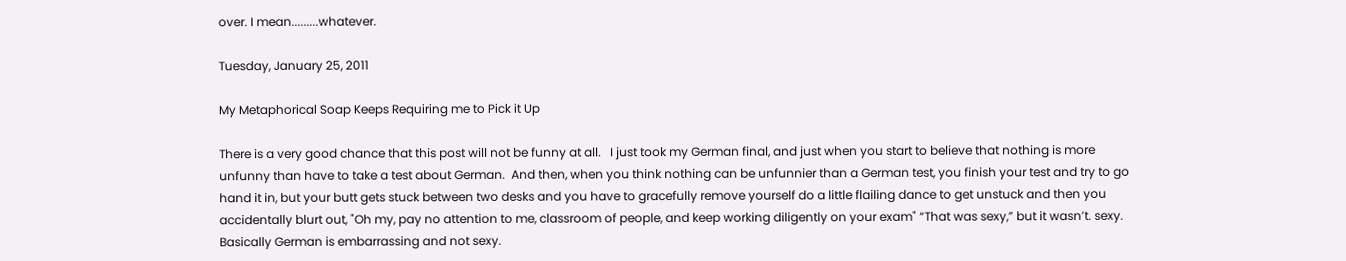over. I mean.........whatever.

Tuesday, January 25, 2011

My Metaphorical Soap Keeps Requiring me to Pick it Up

There is a very good chance that this post will not be funny at all.   I just took my German final, and just when you start to believe that nothing is more unfunny than have to take a test about German.  And then, when you think nothing can be unfunnier than a German test, you finish your test and try to go hand it in, but your butt gets stuck between two desks and you have to gracefully remove yourself do a little flailing dance to get unstuck and then you accidentally blurt out, "Oh my, pay no attention to me, classroom of people, and keep working diligently on your exam" “That was sexy,” but it wasn’t. sexy.  Basically German is embarrassing and not sexy.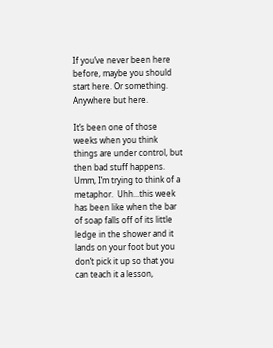If you’ve never been here before, maybe you should start here. Or something.  Anywhere but here.

It’s been one of those weeks when you think things are under control, but then bad stuff happens.  Umm, I’m trying to think of a metaphor.  Uhh...this week has been like when the bar of soap falls off of its little ledge in the shower and it lands on your foot but you don’t pick it up so that you can teach it a lesson,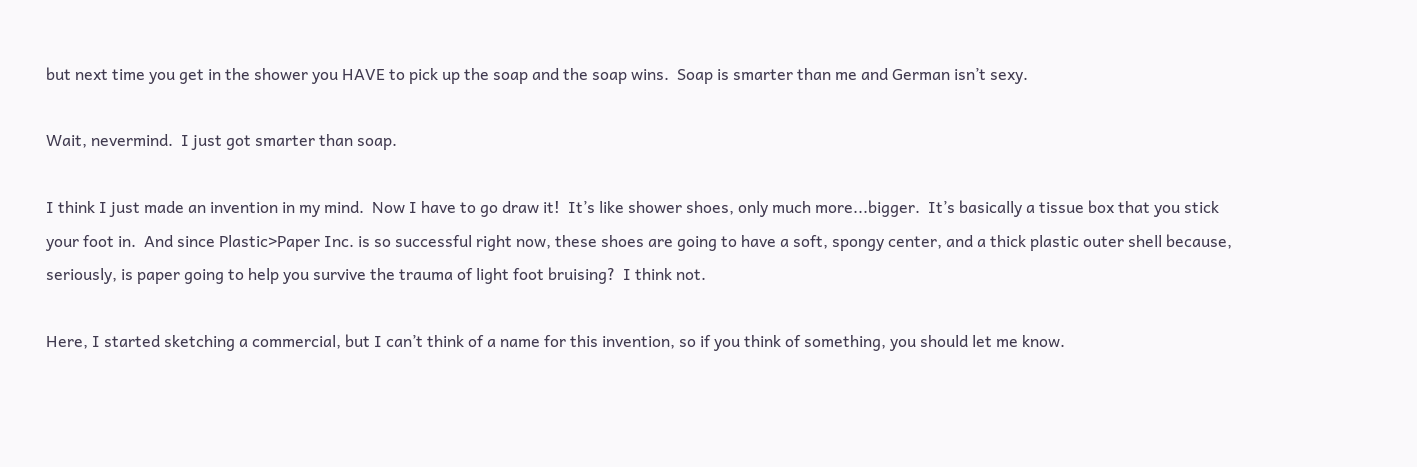but next time you get in the shower you HAVE to pick up the soap and the soap wins.  Soap is smarter than me and German isn’t sexy.

Wait, nevermind.  I just got smarter than soap.

I think I just made an invention in my mind.  Now I have to go draw it!  It’s like shower shoes, only much more...bigger.  It’s basically a tissue box that you stick your foot in.  And since Plastic>Paper Inc. is so successful right now, these shoes are going to have a soft, spongy center, and a thick plastic outer shell because, seriously, is paper going to help you survive the trauma of light foot bruising?  I think not.

Here, I started sketching a commercial, but I can’t think of a name for this invention, so if you think of something, you should let me know.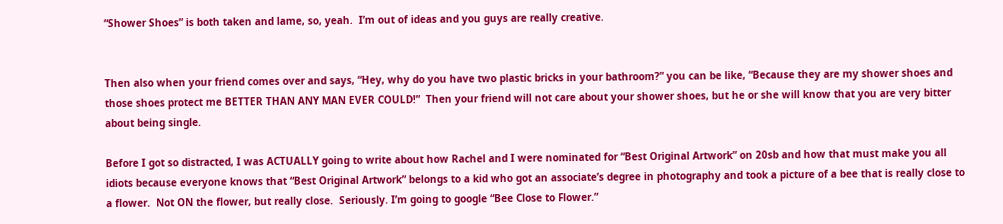“Shower Shoes” is both taken and lame, so, yeah.  I’m out of ideas and you guys are really creative.


Then also when your friend comes over and says, “Hey, why do you have two plastic bricks in your bathroom?” you can be like, “Because they are my shower shoes and those shoes protect me BETTER THAN ANY MAN EVER COULD!”  Then your friend will not care about your shower shoes, but he or she will know that you are very bitter about being single.

Before I got so distracted, I was ACTUALLY going to write about how Rachel and I were nominated for “Best Original Artwork” on 20sb and how that must make you all idiots because everyone knows that “Best Original Artwork” belongs to a kid who got an associate’s degree in photography and took a picture of a bee that is really close to a flower.  Not ON the flower, but really close.  Seriously. I’m going to google “Bee Close to Flower.”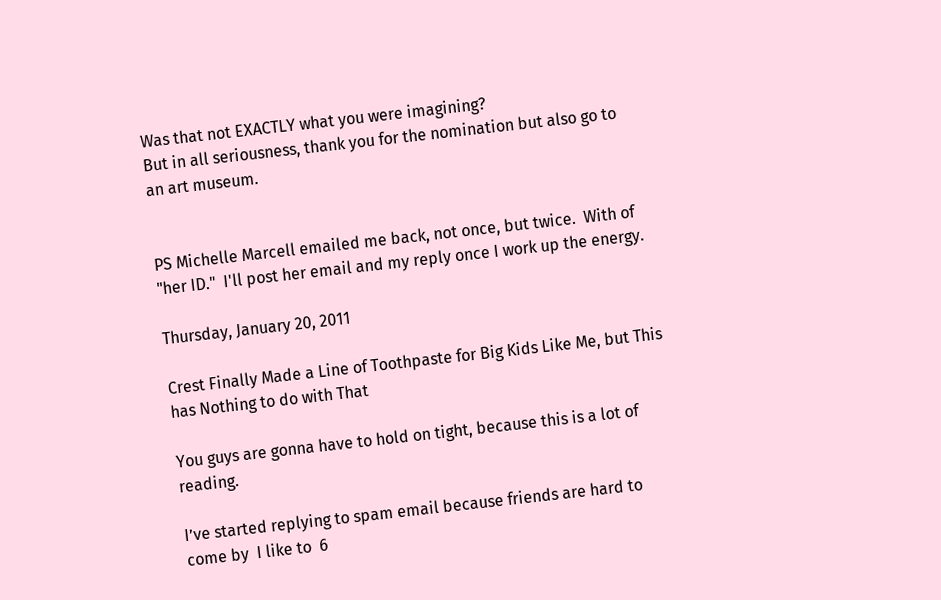Was that not EXACTLY what you were imagining?
But in all seriousness, thank you for the nomination but also go to an art museum.


PS Michelle Marcell emailed me back, not once, but twice.  With of "her ID."  I'll post her email and my reply once I work up the energy.

Thursday, January 20, 2011

Crest Finally Made a Line of Toothpaste for Big Kids Like Me, but This has Nothing to do with That

You guys are gonna have to hold on tight, because this is a lot of reading.

I’ve started replying to spam email because friends are hard to come by  I like to  6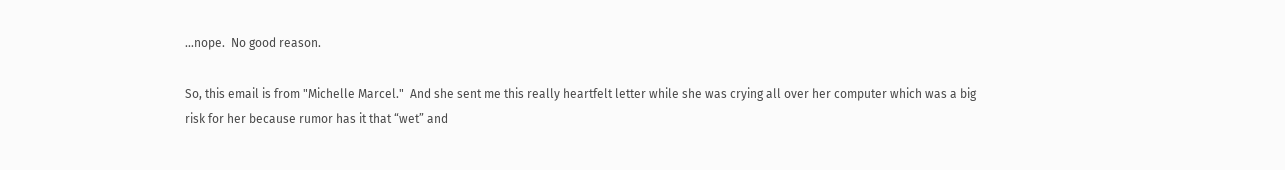...nope.  No good reason.

So, this email is from "Michelle Marcel."  And she sent me this really heartfelt letter while she was crying all over her computer which was a big risk for her because rumor has it that “wet” and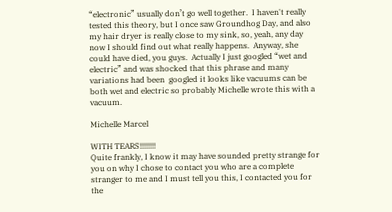“electronic” usually don’t go well together.  I haven't really tested this theory, but I once saw Groundhog Day, and also my hair dryer is really close to my sink, so, yeah, any day now I should find out what really happens.  Anyway, she could have died, you guys.  Actually I just googled “wet and electric” and was shocked that this phrase and many variations had been  googled it looks like vacuums can be both wet and electric so probably Michelle wrote this with a vacuum.

Michelle Marcel

WITH TEARS!!!!!!!!
Quite frankly, I know it may have sounded pretty strange for you on why I chose to contact you who are a complete stranger to me and I must tell you this, I contacted you for the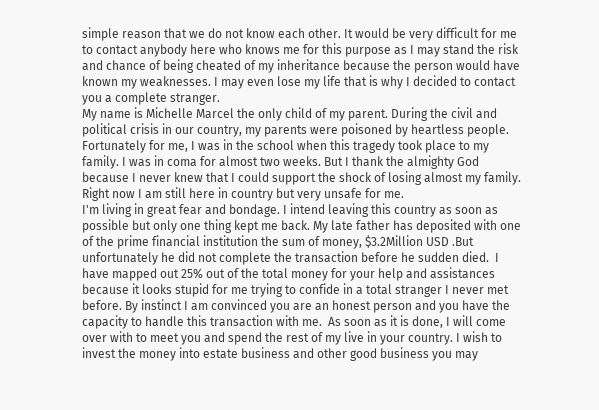simple reason that we do not know each other. It would be very difficult for me to contact anybody here who knows me for this purpose as I may stand the risk and chance of being cheated of my inheritance because the person would have known my weaknesses. I may even lose my life that is why I decided to contact you a complete stranger.
My name is Michelle Marcel the only child of my parent. During the civil and political crisis in our country, my parents were poisoned by heartless people. Fortunately for me, I was in the school when this tragedy took place to my family. I was in coma for almost two weeks. But I thank the almighty God because I never knew that I could support the shock of losing almost my family.  Right now I am still here in country but very unsafe for me.
I'm living in great fear and bondage. I intend leaving this country as soon as possible but only one thing kept me back. My late father has deposited with one of the prime financial institution the sum of money, $3.2Million USD .But unfortunately he did not complete the transaction before he sudden died.  I have mapped out 25% out of the total money for your help and assistances because it looks stupid for me trying to confide in a total stranger I never met before. By instinct I am convinced you are an honest person and you have the capacity to handle this transaction with me.  As soon as it is done, I will come over with to meet you and spend the rest of my live in your country. I wish to invest the money into estate business and other good business you may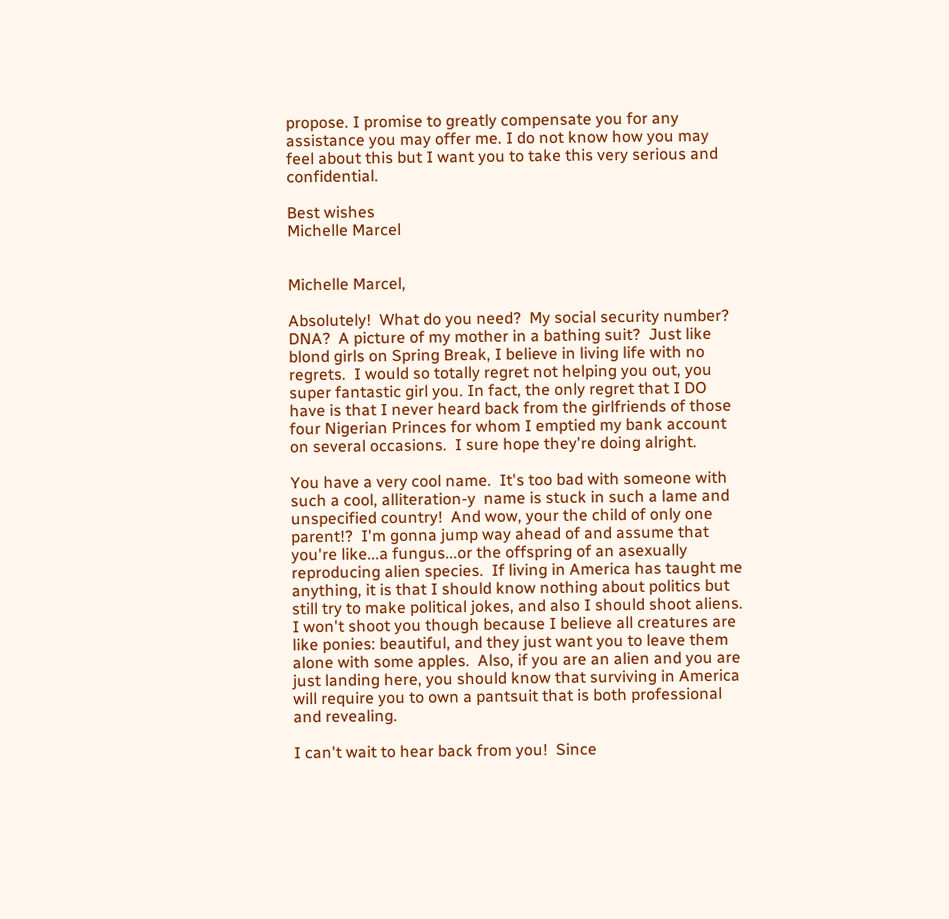propose. I promise to greatly compensate you for any assistance you may offer me. I do not know how you may feel about this but I want you to take this very serious and confidential.

Best wishes
Michelle Marcel


Michelle Marcel,

Absolutely!  What do you need?  My social security number?  DNA?  A picture of my mother in a bathing suit?  Just like blond girls on Spring Break, I believe in living life with no regrets.  I would so totally regret not helping you out, you super fantastic girl you. In fact, the only regret that I DO have is that I never heard back from the girlfriends of those four Nigerian Princes for whom I emptied my bank account on several occasions.  I sure hope they're doing alright.

You have a very cool name.  It's too bad with someone with such a cool, alliteration-y  name is stuck in such a lame and unspecified country!  And wow, your the child of only one parent!?  I'm gonna jump way ahead of and assume that you're like...a fungus...or the offspring of an asexually reproducing alien species.  If living in America has taught me anything, it is that I should know nothing about politics but still try to make political jokes, and also I should shoot aliens.  I won't shoot you though because I believe all creatures are like ponies: beautiful, and they just want you to leave them alone with some apples.  Also, if you are an alien and you are just landing here, you should know that surviving in America will require you to own a pantsuit that is both professional and revealing.

I can't wait to hear back from you!  Since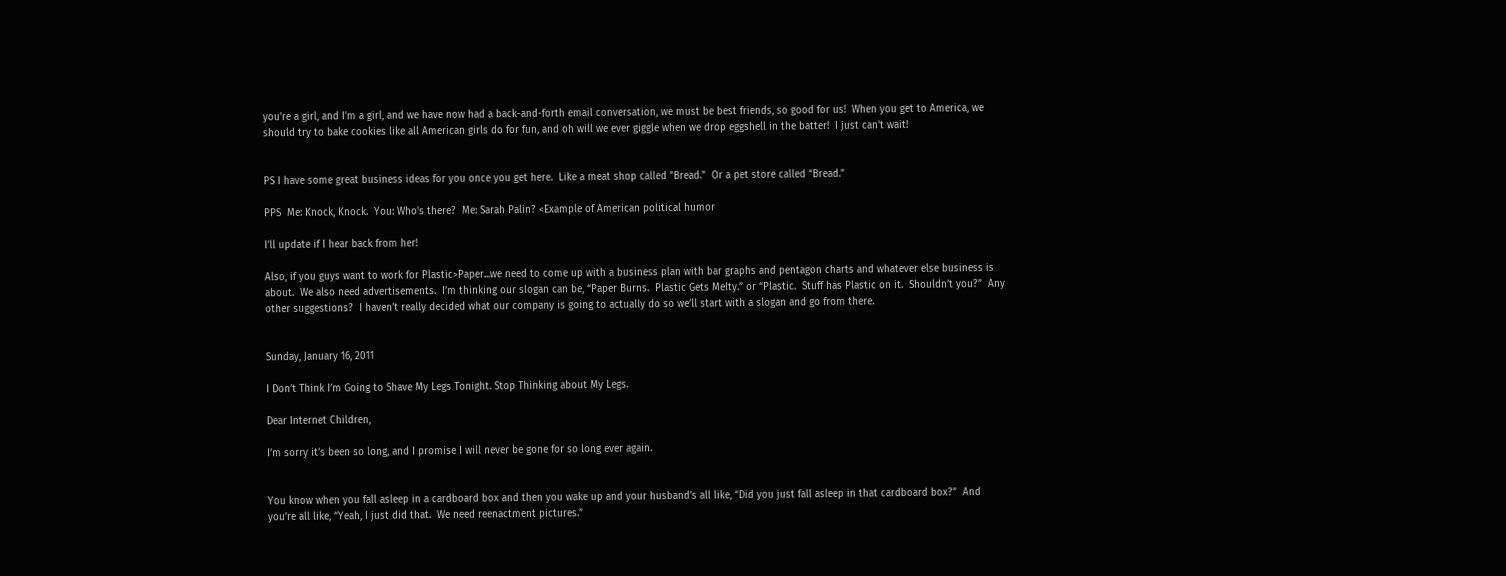you're a girl, and I'm a girl, and we have now had a back-and-forth email conversation, we must be best friends, so good for us!  When you get to America, we should try to bake cookies like all American girls do for fun, and oh will we ever giggle when we drop eggshell in the batter!  I just can't wait!


PS I have some great business ideas for you once you get here.  Like a meat shop called "Bread."  Or a pet store called “Bread.”

PPS  Me: Knock, Knock.  You: Who's there?  Me: Sarah Palin? <Example of American political humor

I’ll update if I hear back from her!

Also, if you guys want to work for Plastic>Paper...we need to come up with a business plan with bar graphs and pentagon charts and whatever else business is about.  We also need advertisements.  I’m thinking our slogan can be, “Paper Burns.  Plastic Gets Melty.” or “Plastic.  Stuff has Plastic on it.  Shouldn’t you?”  Any other suggestions?  I haven’t really decided what our company is going to actually do so we’ll start with a slogan and go from there.


Sunday, January 16, 2011

I Don’t Think I’m Going to Shave My Legs Tonight. Stop Thinking about My Legs.

Dear Internet Children,

I’m sorry it’s been so long, and I promise I will never be gone for so long ever again.


You know when you fall asleep in a cardboard box and then you wake up and your husband’s all like, “Did you just fall asleep in that cardboard box?”  And you’re all like, “Yeah, I just did that.  We need reenactment pictures.”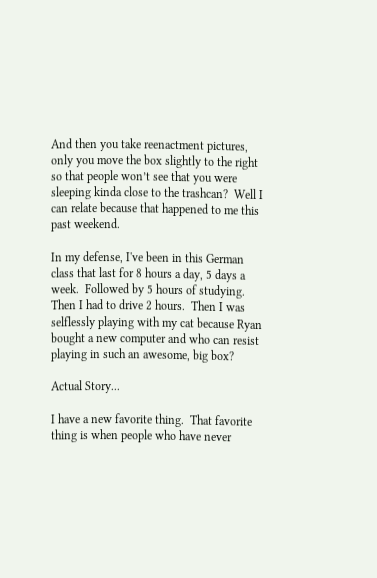And then you take reenactment pictures, only you move the box slightly to the right so that people won’t see that you were sleeping kinda close to the trashcan?  Well I can relate because that happened to me this past weekend.

In my defense, I've been in this German class that last for 8 hours a day, 5 days a week.  Followed by 5 hours of studying.  Then I had to drive 2 hours.  Then I was selflessly playing with my cat because Ryan bought a new computer and who can resist playing in such an awesome, big box?

Actual Story...

I have a new favorite thing.  That favorite thing is when people who have never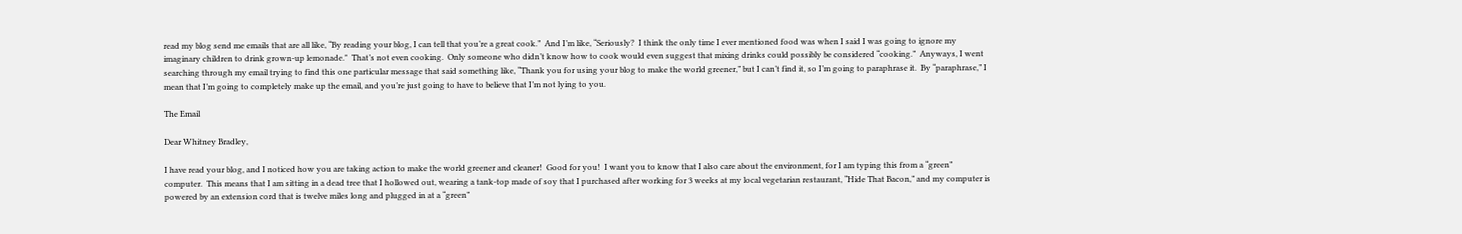read my blog send me emails that are all like, “By reading your blog, I can tell that you’re a great cook.”  And I’m like, “Seriously?  I think the only time I ever mentioned food was when I said I was going to ignore my imaginary children to drink grown-up lemonade."  That’s not even cooking.  Only someone who didn’t know how to cook would even suggest that mixing drinks could possibly be considered “cooking.”  Anyways, I went searching through my email trying to find this one particular message that said something like, “Thank you for using your blog to make the world greener,” but I can’t find it, so I’m going to paraphrase it.  By “paraphrase,” I mean that I’m going to completely make up the email, and you’re just going to have to believe that I’m not lying to you.

The Email

Dear Whitney Bradley,

I have read your blog, and I noticed how you are taking action to make the world greener and cleaner!  Good for you!  I want you to know that I also care about the environment, for I am typing this from a “green” computer.  This means that I am sitting in a dead tree that I hollowed out, wearing a tank-top made of soy that I purchased after working for 3 weeks at my local vegetarian restaurant, “Hide That Bacon,” and my computer is powered by an extension cord that is twelve miles long and plugged in at a “green”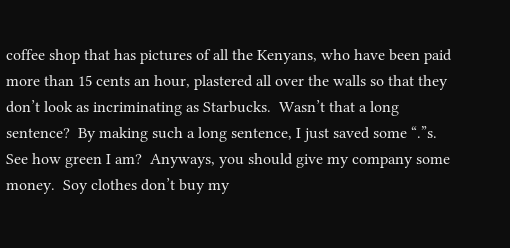coffee shop that has pictures of all the Kenyans, who have been paid more than 15 cents an hour, plastered all over the walls so that they don’t look as incriminating as Starbucks.  Wasn’t that a long sentence?  By making such a long sentence, I just saved some “.”s.  See how green I am?  Anyways, you should give my company some money.  Soy clothes don’t buy my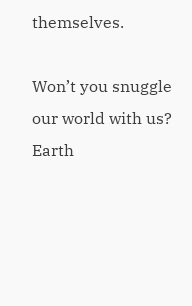themselves.

Won’t you snuggle our world with us?
Earth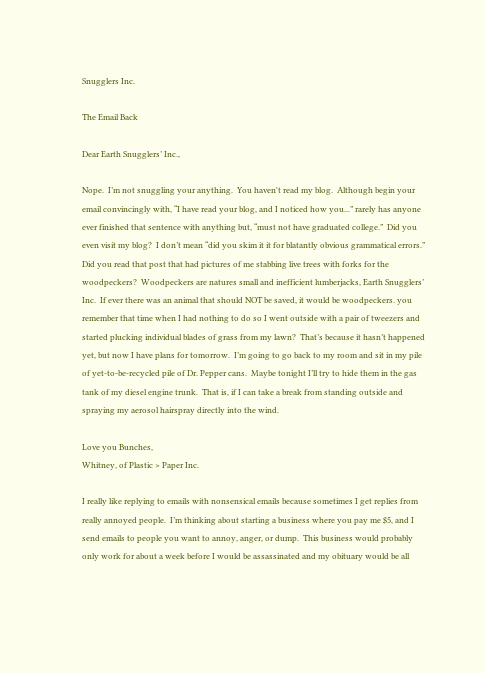Snugglers Inc.

The Email Back

Dear Earth Snugglers’ Inc.,

Nope.  I’m not snuggling your anything.  You haven't read my blog.  Although begin your email convincingly with, “I have read your blog, and I noticed how you...” rarely has anyone ever finished that sentence with anything but, “must not have graduated college.”  Did you even visit my blog?  I don’t mean “did you skim it it for blatantly obvious grammatical errors.”  Did you read that post that had pictures of me stabbing live trees with forks for the woodpeckers?  Woodpeckers are natures small and inefficient lumberjacks, Earth Snugglers’ Inc.  If ever there was an animal that should NOT be saved, it would be woodpeckers. you remember that time when I had nothing to do so I went outside with a pair of tweezers and started plucking individual blades of grass from my lawn?  That’s because it hasn’t happened yet, but now I have plans for tomorrow.  I’m going to go back to my room and sit in my pile of yet-to-be-recycled pile of Dr. Pepper cans.  Maybe tonight I’ll try to hide them in the gas tank of my diesel engine trunk.  That is, if I can take a break from standing outside and spraying my aerosol hairspray directly into the wind.

Love you Bunches,
Whitney, of Plastic > Paper Inc.

I really like replying to emails with nonsensical emails because sometimes I get replies from really annoyed people.  I’m thinking about starting a business where you pay me $5, and I send emails to people you want to annoy, anger, or dump.  This business would probably only work for about a week before I would be assassinated and my obituary would be all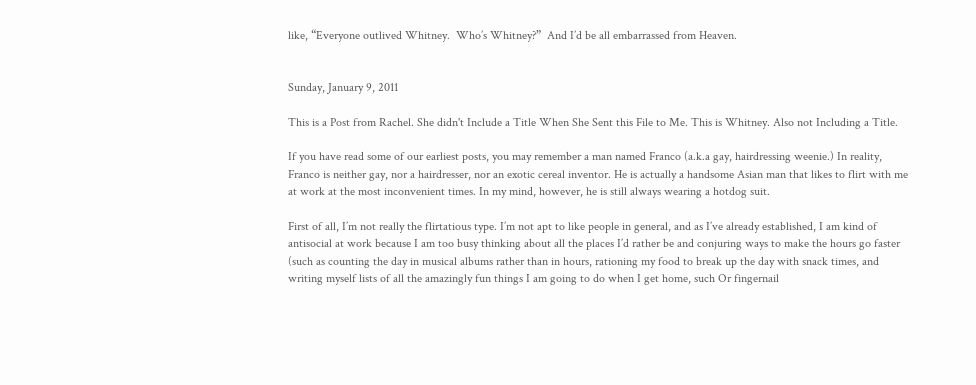like, “Everyone outlived Whitney.  Who’s Whitney?”  And I’d be all embarrassed from Heaven.


Sunday, January 9, 2011

This is a Post from Rachel. She didn't Include a Title When She Sent this File to Me. This is Whitney. Also not Including a Title.

If you have read some of our earliest posts, you may remember a man named Franco (a.k.a gay, hairdressing weenie.) In reality, Franco is neither gay, nor a hairdresser, nor an exotic cereal inventor. He is actually a handsome Asian man that likes to flirt with me at work at the most inconvenient times. In my mind, however, he is still always wearing a hotdog suit.

First of all, I’m not really the flirtatious type. I’m not apt to like people in general, and as I’ve already established, I am kind of antisocial at work because I am too busy thinking about all the places I’d rather be and conjuring ways to make the hours go faster (such as counting the day in musical albums rather than in hours, rationing my food to break up the day with snack times, and writing myself lists of all the amazingly fun things I am going to do when I get home, such Or fingernail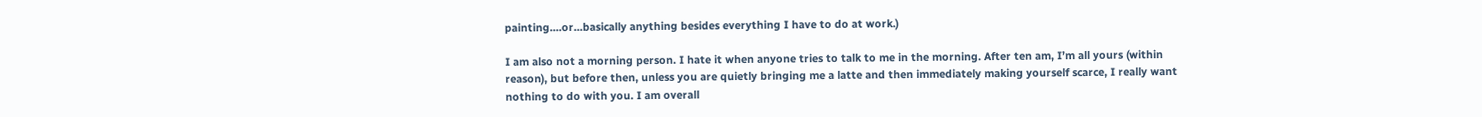painting....or...basically anything besides everything I have to do at work.)

I am also not a morning person. I hate it when anyone tries to talk to me in the morning. After ten am, I’m all yours (within reason), but before then, unless you are quietly bringing me a latte and then immediately making yourself scarce, I really want nothing to do with you. I am overall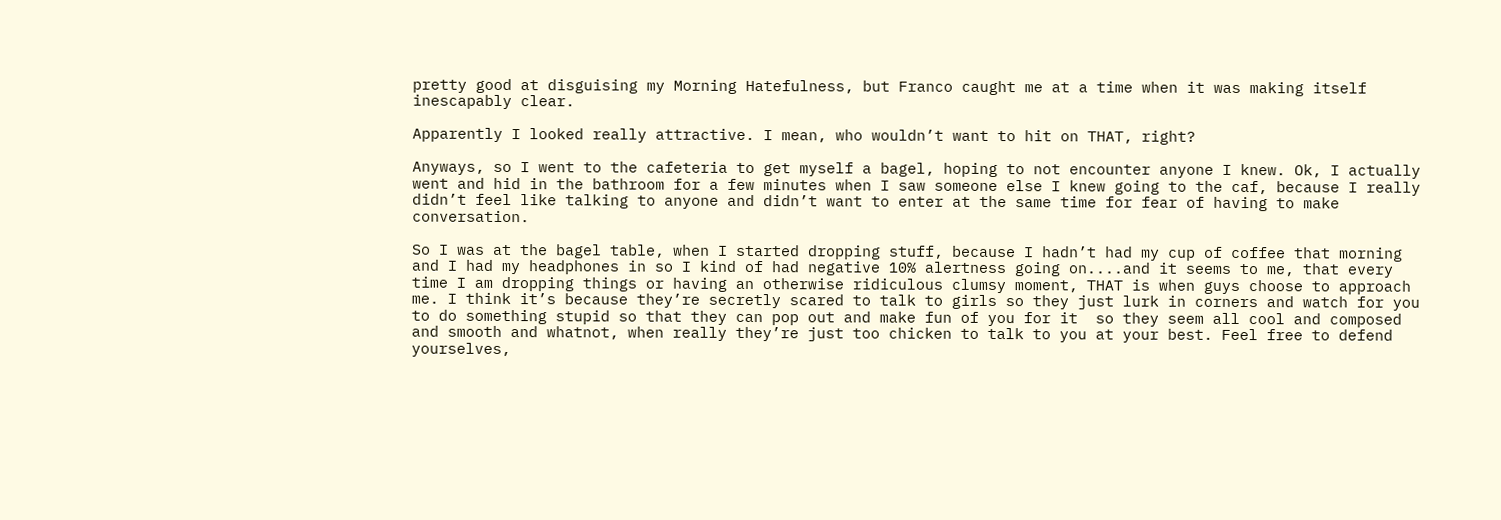pretty good at disguising my Morning Hatefulness, but Franco caught me at a time when it was making itself inescapably clear.

Apparently I looked really attractive. I mean, who wouldn’t want to hit on THAT, right?

Anyways, so I went to the cafeteria to get myself a bagel, hoping to not encounter anyone I knew. Ok, I actually went and hid in the bathroom for a few minutes when I saw someone else I knew going to the caf, because I really didn’t feel like talking to anyone and didn’t want to enter at the same time for fear of having to make conversation.

So I was at the bagel table, when I started dropping stuff, because I hadn’t had my cup of coffee that morning and I had my headphones in so I kind of had negative 10% alertness going on....and it seems to me, that every time I am dropping things or having an otherwise ridiculous clumsy moment, THAT is when guys choose to approach me. I think it’s because they’re secretly scared to talk to girls so they just lurk in corners and watch for you to do something stupid so that they can pop out and make fun of you for it  so they seem all cool and composed and smooth and whatnot, when really they’re just too chicken to talk to you at your best. Feel free to defend yourselves,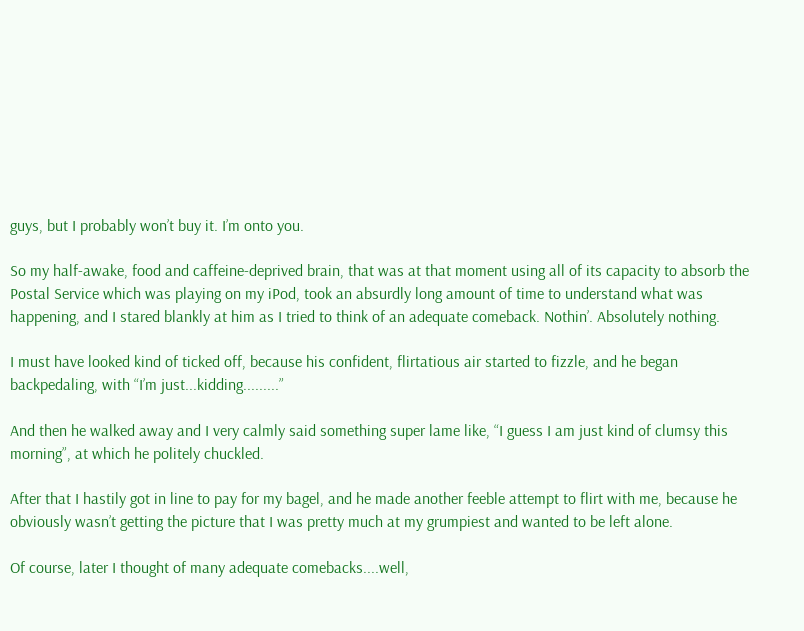guys, but I probably won’t buy it. I’m onto you.

So my half-awake, food and caffeine-deprived brain, that was at that moment using all of its capacity to absorb the Postal Service which was playing on my iPod, took an absurdly long amount of time to understand what was happening, and I stared blankly at him as I tried to think of an adequate comeback. Nothin’. Absolutely nothing.

I must have looked kind of ticked off, because his confident, flirtatious air started to fizzle, and he began backpedaling, with “I’m just...kidding.........”

And then he walked away and I very calmly said something super lame like, “I guess I am just kind of clumsy this morning”, at which he politely chuckled.

After that I hastily got in line to pay for my bagel, and he made another feeble attempt to flirt with me, because he obviously wasn’t getting the picture that I was pretty much at my grumpiest and wanted to be left alone.

Of course, later I thought of many adequate comebacks....well,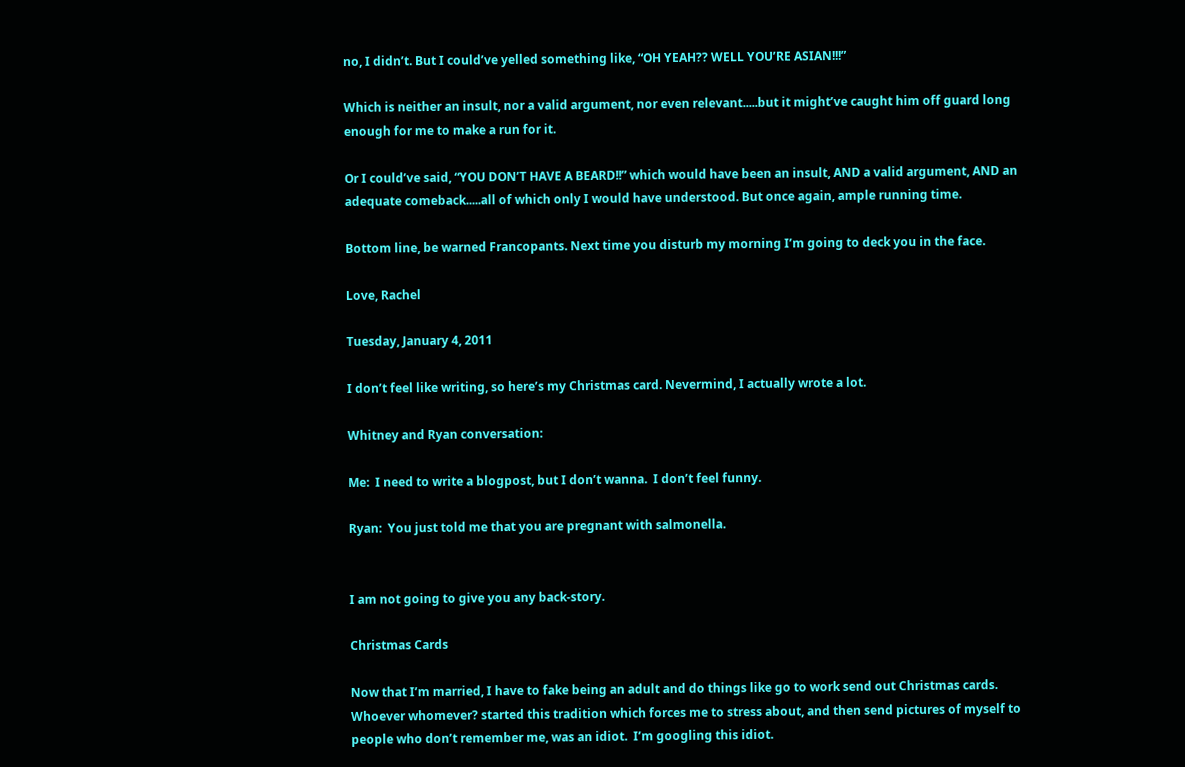no, I didn’t. But I could’ve yelled something like, “OH YEAH?? WELL YOU’RE ASIAN!!!”

Which is neither an insult, nor a valid argument, nor even relevant.....but it might’ve caught him off guard long enough for me to make a run for it.

Or I could’ve said, “YOU DON’T HAVE A BEARD!!” which would have been an insult, AND a valid argument, AND an adequate comeback.....all of which only I would have understood. But once again, ample running time.

Bottom line, be warned Francopants. Next time you disturb my morning I’m going to deck you in the face.

Love, Rachel

Tuesday, January 4, 2011

I don’t feel like writing, so here’s my Christmas card. Nevermind, I actually wrote a lot.

Whitney and Ryan conversation:

Me:  I need to write a blogpost, but I don’t wanna.  I don’t feel funny.

Ryan:  You just told me that you are pregnant with salmonella.


I am not going to give you any back-story.

Christmas Cards

Now that I’m married, I have to fake being an adult and do things like go to work send out Christmas cards.  Whoever whomever? started this tradition which forces me to stress about, and then send pictures of myself to people who don’t remember me, was an idiot.  I’m googling this idiot.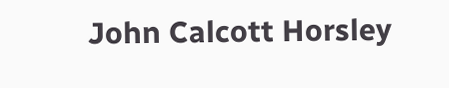John Calcott Horsley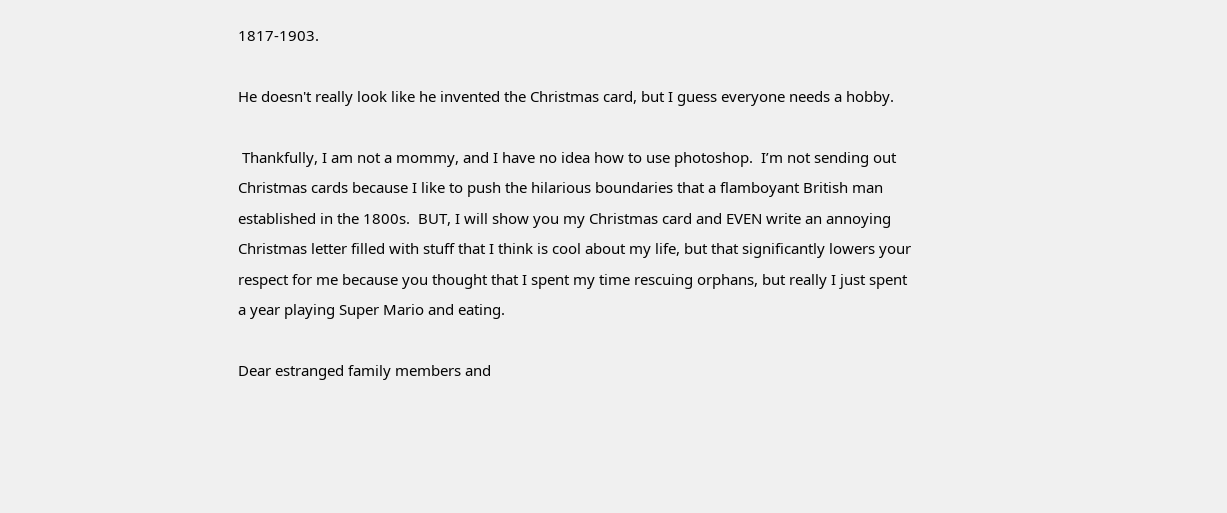1817-1903.

He doesn't really look like he invented the Christmas card, but I guess everyone needs a hobby.

 Thankfully, I am not a mommy, and I have no idea how to use photoshop.  I’m not sending out Christmas cards because I like to push the hilarious boundaries that a flamboyant British man established in the 1800s.  BUT, I will show you my Christmas card and EVEN write an annoying Christmas letter filled with stuff that I think is cool about my life, but that significantly lowers your respect for me because you thought that I spent my time rescuing orphans, but really I just spent a year playing Super Mario and eating.

Dear estranged family members and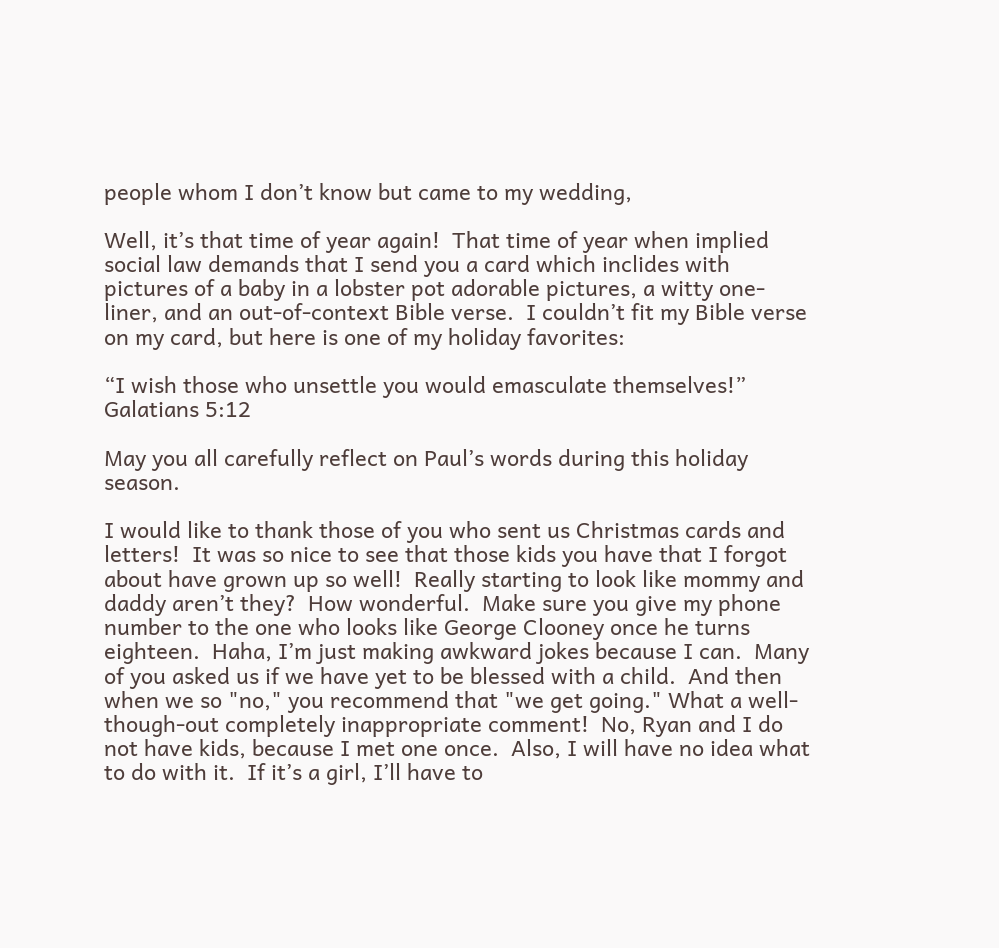people whom I don’t know but came to my wedding,

Well, it’s that time of year again!  That time of year when implied social law demands that I send you a card which inclides with pictures of a baby in a lobster pot adorable pictures, a witty one-liner, and an out-of-context Bible verse.  I couldn’t fit my Bible verse on my card, but here is one of my holiday favorites:

“I wish those who unsettle you would emasculate themselves!”
Galatians 5:12

May you all carefully reflect on Paul’s words during this holiday season.

I would like to thank those of you who sent us Christmas cards and letters!  It was so nice to see that those kids you have that I forgot about have grown up so well!  Really starting to look like mommy and daddy aren’t they?  How wonderful.  Make sure you give my phone number to the one who looks like George Clooney once he turns eighteen.  Haha, I’m just making awkward jokes because I can.  Many of you asked us if we have yet to be blessed with a child.  And then when we so "no," you recommend that "we get going." What a well-though-out completely inappropriate comment!  No, Ryan and I do not have kids, because I met one once.  Also, I will have no idea what to do with it.  If it’s a girl, I’ll have to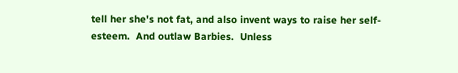tell her she's not fat, and also invent ways to raise her self-esteem.  And outlaw Barbies.  Unless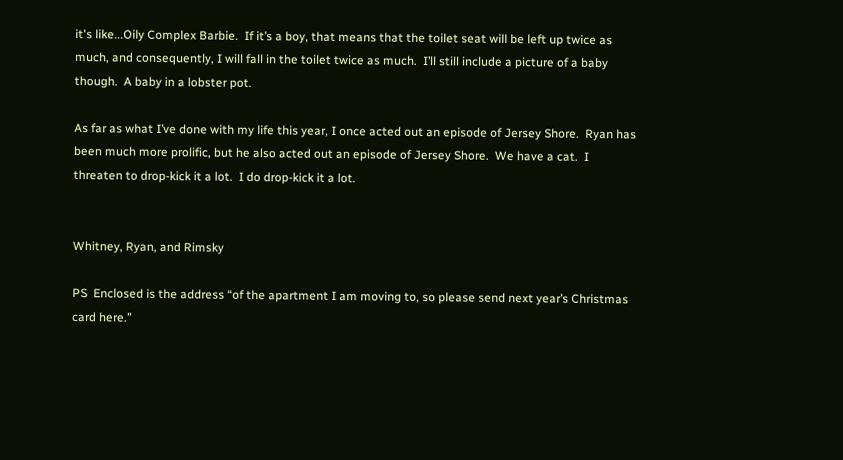it's like...Oily Complex Barbie.  If it’s a boy, that means that the toilet seat will be left up twice as much, and consequently, I will fall in the toilet twice as much.  I’ll still include a picture of a baby though.  A baby in a lobster pot.

As far as what I’ve done with my life this year, I once acted out an episode of Jersey Shore.  Ryan has been much more prolific, but he also acted out an episode of Jersey Shore.  We have a cat.  I threaten to drop-kick it a lot.  I do drop-kick it a lot.


Whitney, Ryan, and Rimsky

PS  Enclosed is the address “of the apartment I am moving to, so please send next year’s Christmas card here.”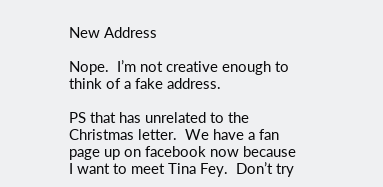New Address

Nope.  I’m not creative enough to think of a fake address.

PS that has unrelated to the Christmas letter.  We have a fan page up on facebook now because I want to meet Tina Fey.  Don’t try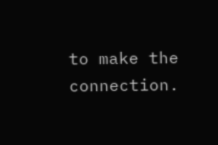to make the connection.